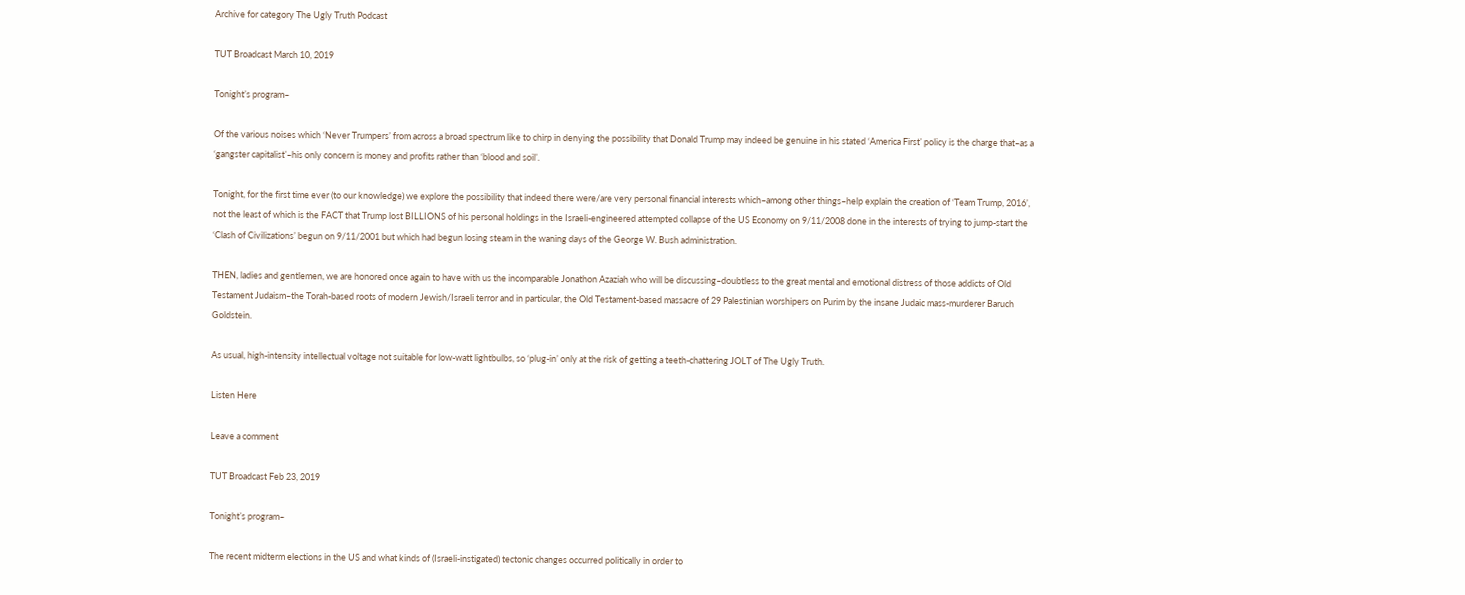Archive for category The Ugly Truth Podcast

TUT Broadcast March 10, 2019

Tonight’s program–

Of the various noises which ‘Never Trumpers’ from across a broad spectrum like to chirp in denying the possibility that Donald Trump may indeed be genuine in his stated ‘America First’ policy is the charge that–as a ‘gangster capitalist’–his only concern is money and profits rather than ‘blood and soil’.

Tonight, for the first time ever (to our knowledge) we explore the possibility that indeed there were/are very personal financial interests which–among other things–help explain the creation of ‘Team Trump, 2016’, not the least of which is the FACT that Trump lost BILLIONS of his personal holdings in the Israeli-engineered attempted collapse of the US Economy on 9/11/2008 done in the interests of trying to jump-start the ‘Clash of Civilizations’ begun on 9/11/2001 but which had begun losing steam in the waning days of the George W. Bush administration.

THEN, ladies and gentlemen, we are honored once again to have with us the incomparable Jonathon Azaziah who will be discussing–doubtless to the great mental and emotional distress of those addicts of Old Testament Judaism–the Torah-based roots of modern Jewish/Israeli terror and in particular, the Old Testament-based massacre of 29 Palestinian worshipers on Purim by the insane Judaic mass-murderer Baruch Goldstein.

As usual, high-intensity intellectual voltage not suitable for low-watt lightbulbs, so ‘plug-in’ only at the risk of getting a teeth-chattering JOLT of The Ugly Truth.

Listen Here

Leave a comment

TUT Broadcast Feb 23, 2019

Tonight’s program–

The recent midterm elections in the US and what kinds of (Israeli-instigated) tectonic changes occurred politically in order to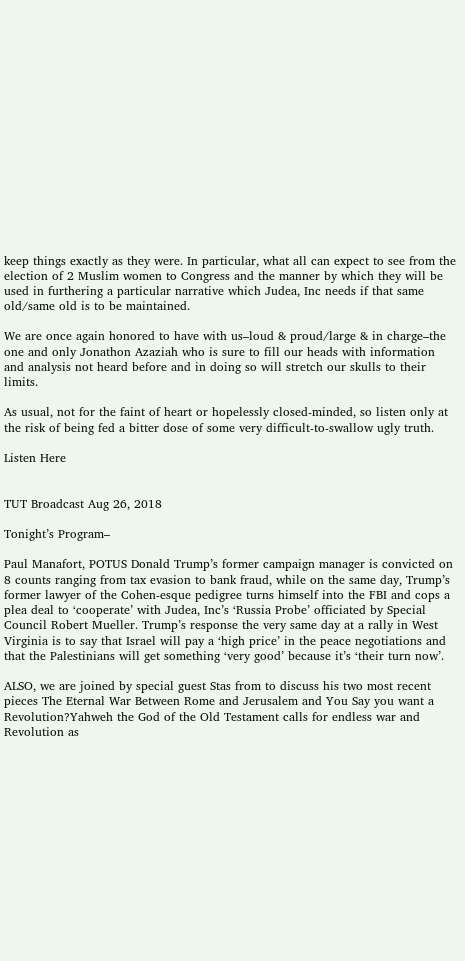keep things exactly as they were. In particular, what all can expect to see from the election of 2 Muslim women to Congress and the manner by which they will be used in furthering a particular narrative which Judea, Inc needs if that same old/same old is to be maintained.

We are once again honored to have with us–loud & proud/large & in charge–the one and only Jonathon Azaziah who is sure to fill our heads with information and analysis not heard before and in doing so will stretch our skulls to their limits.

As usual, not for the faint of heart or hopelessly closed-minded, so listen only at the risk of being fed a bitter dose of some very difficult-to-swallow ugly truth.

Listen Here


TUT Broadcast Aug 26, 2018

Tonight’s Program–

Paul Manafort, POTUS Donald Trump’s former campaign manager is convicted on 8 counts ranging from tax evasion to bank fraud, while on the same day, Trump’s former lawyer of the Cohen-esque pedigree turns himself into the FBI and cops a plea deal to ‘cooperate’ with Judea, Inc’s ‘Russia Probe’ officiated by Special Council Robert Mueller. Trump’s response the very same day at a rally in West Virginia is to say that Israel will pay a ‘high price’ in the peace negotiations and that the Palestinians will get something ‘very good’ because it’s ‘their turn now’.

ALSO, we are joined by special guest Stas from to discuss his two most recent pieces The Eternal War Between Rome and Jerusalem and You Say you want a Revolution?Yahweh the God of the Old Testament calls for endless war and Revolution as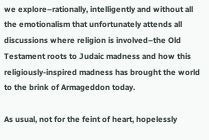we explore–rationally, intelligently and without all the emotionalism that unfortunately attends all discussions where religion is involved–the Old Testament roots to Judaic madness and how this religiously-inspired madness has brought the world to the brink of Armageddon today.

As usual, not for the feint of heart, hopelessly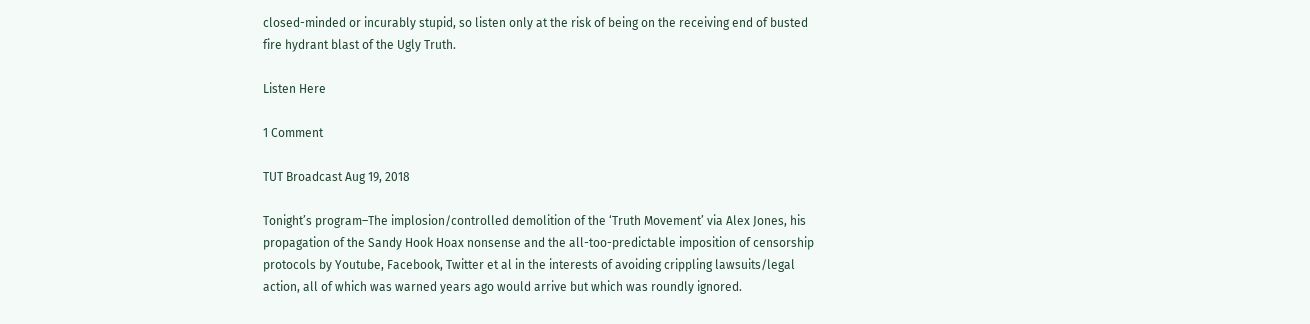closed-minded or incurably stupid, so listen only at the risk of being on the receiving end of busted fire hydrant blast of the Ugly Truth.

Listen Here

1 Comment

TUT Broadcast Aug 19, 2018

Tonight’s program–The implosion/controlled demolition of the ‘Truth Movement’ via Alex Jones, his propagation of the Sandy Hook Hoax nonsense and the all-too-predictable imposition of censorship protocols by Youtube, Facebook, Twitter et al in the interests of avoiding crippling lawsuits/legal action, all of which was warned years ago would arrive but which was roundly ignored.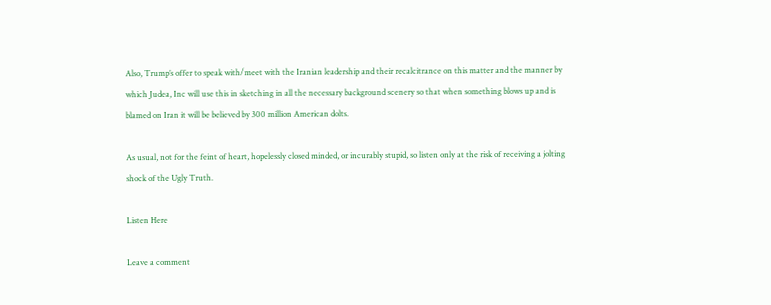Also, Trump’s offer to speak with/meet with the Iranian leadership and their recalcitrance on this matter and the manner by which Judea, Inc will use this in sketching in all the necessary background scenery so that when something blows up and is blamed on Iran it will be believed by 300 million American dolts.

As usual, not for the feint of heart, hopelessly closed minded, or incurably stupid, so listen only at the risk of receiving a jolting shock of the Ugly Truth.

Listen Here

Leave a comment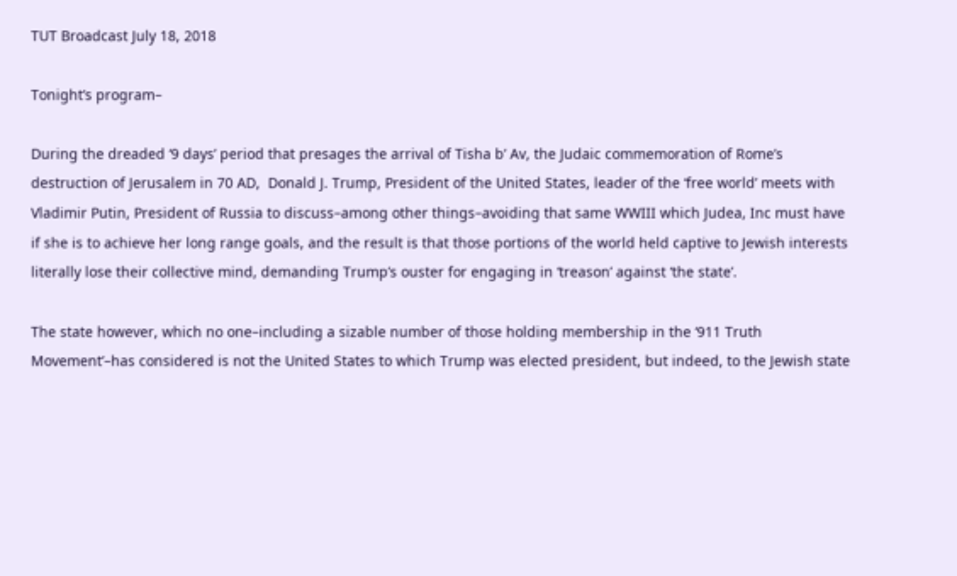TUT Broadcast July 18, 2018

Tonight’s program–

During the dreaded ‘9 days’ period that presages the arrival of Tisha b’ Av, the Judaic commemoration of Rome’s destruction of Jerusalem in 70 AD,  Donald J. Trump, President of the United States, leader of the ‘free world’ meets with Vladimir Putin, President of Russia to discuss–among other things–avoiding that same WWIII which Judea, Inc must have if she is to achieve her long range goals, and the result is that those portions of the world held captive to Jewish interests literally lose their collective mind, demanding Trump’s ouster for engaging in ‘treason’ against ‘the state’.

The state however, which no one–including a sizable number of those holding membership in the ‘911 Truth Movement’–has considered is not the United States to which Trump was elected president, but indeed, to the Jewish state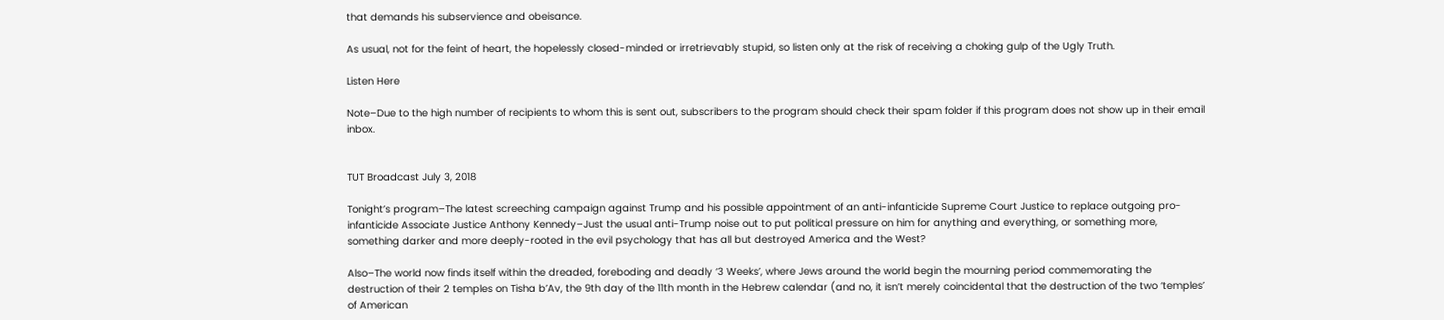that demands his subservience and obeisance.

As usual, not for the feint of heart, the hopelessly closed-minded or irretrievably stupid, so listen only at the risk of receiving a choking gulp of the Ugly Truth.

Listen Here

Note–Due to the high number of recipients to whom this is sent out, subscribers to the program should check their spam folder if this program does not show up in their email inbox.


TUT Broadcast July 3, 2018

Tonight’s program–The latest screeching campaign against Trump and his possible appointment of an anti-infanticide Supreme Court Justice to replace outgoing pro-infanticide Associate Justice Anthony Kennedy–Just the usual anti-Trump noise out to put political pressure on him for anything and everything, or something more, something darker and more deeply-rooted in the evil psychology that has all but destroyed America and the West?

Also–The world now finds itself within the dreaded, foreboding and deadly ‘3 Weeks’, where Jews around the world begin the mourning period commemorating the destruction of their 2 temples on Tisha b’Av, the 9th day of the 11th month in the Hebrew calendar (and no, it isn’t merely coincidental that the destruction of the two ‘temples’ of American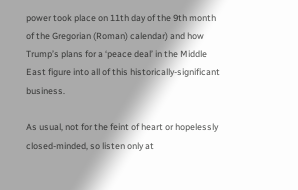power took place on 11th day of the 9th month of the Gregorian (Roman) calendar) and how Trump’s plans for a ‘peace deal’ in the Middle East figure into all of this historically-significant business.

As usual, not for the feint of heart or hopelessly closed-minded, so listen only at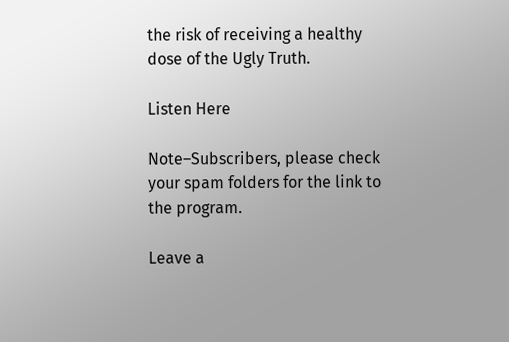the risk of receiving a healthy dose of the Ugly Truth.

Listen Here

Note–Subscribers, please check your spam folders for the link to the program.

Leave a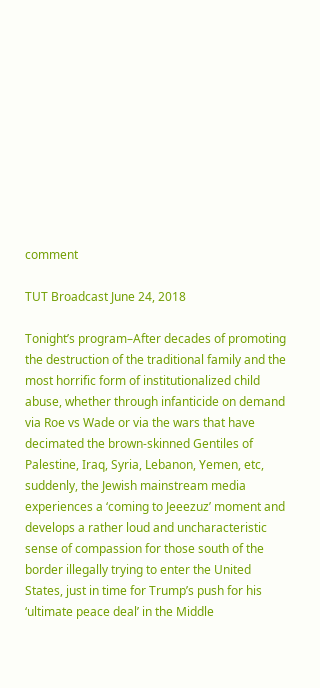comment

TUT Broadcast June 24, 2018

Tonight’s program–After decades of promoting the destruction of the traditional family and the most horrific form of institutionalized child abuse, whether through infanticide on demand via Roe vs Wade or via the wars that have decimated the brown-skinned Gentiles of Palestine, Iraq, Syria, Lebanon, Yemen, etc, suddenly, the Jewish mainstream media experiences a ‘coming to Jeeezuz’ moment and develops a rather loud and uncharacteristic sense of compassion for those south of the border illegally trying to enter the United States, just in time for Trump’s push for his ‘ultimate peace deal’ in the Middle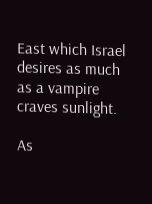East which Israel desires as much as a vampire craves sunlight.

As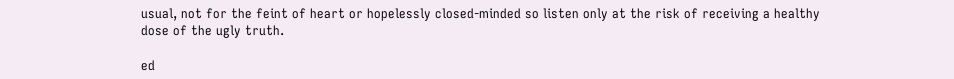usual, not for the feint of heart or hopelessly closed-minded so listen only at the risk of receiving a healthy dose of the ugly truth.

ed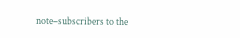note–subscribers to the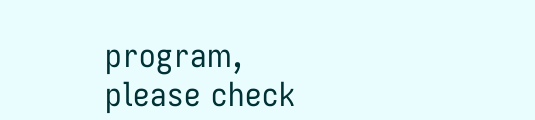program, please check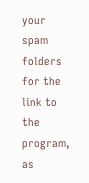your spam folders for the link to the program, as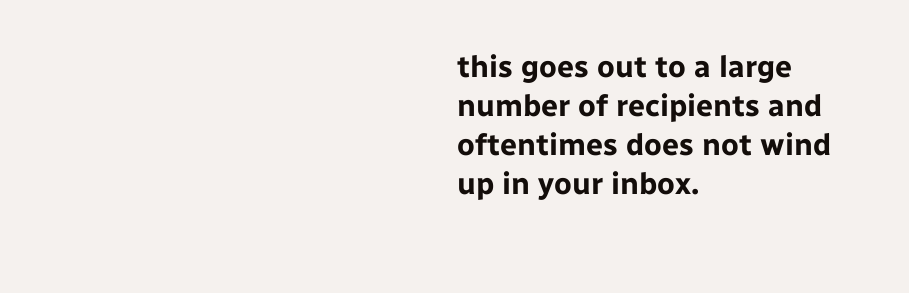this goes out to a large number of recipients and oftentimes does not wind up in your inbox.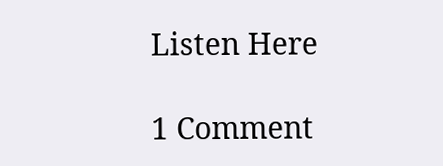Listen Here

1 Comment